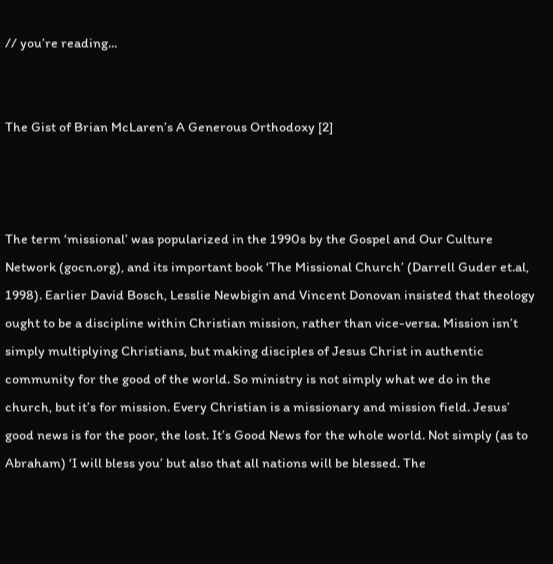// you’re reading...


The Gist of Brian McLaren’s A Generous Orthodoxy [2]



The term ‘missional’ was popularized in the 1990s by the Gospel and Our Culture Network (gocn.org), and its important book ‘The Missional Church’ (Darrell Guder et.al, 1998). Earlier David Bosch, Lesslie Newbigin and Vincent Donovan insisted that theology ought to be a discipline within Christian mission, rather than vice-versa. Mission isn’t simply multiplying Christians, but making disciples of Jesus Christ in authentic community for the good of the world. So ministry is not simply what we do in the church, but it’s for mission. Every Christian is a missionary and mission field. Jesus’ good news is for the poor, the lost. It’s Good News for the whole world. Not simply (as to Abraham) ‘I will bless you’ but also that all nations will be blessed. The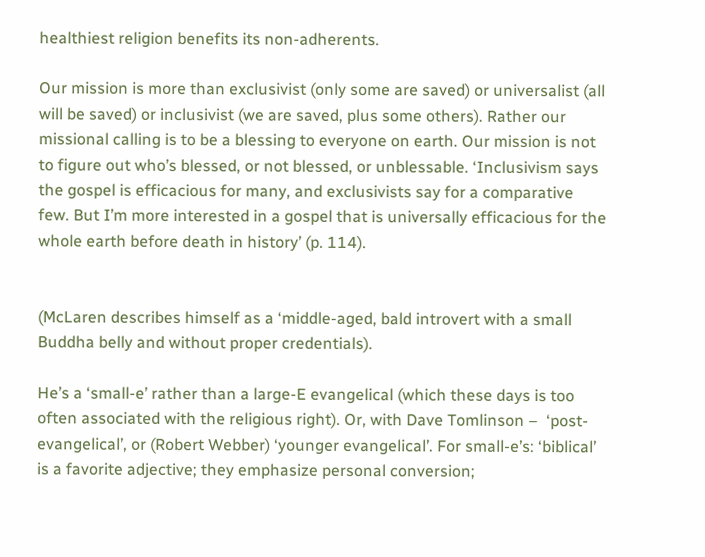healthiest religion benefits its non-adherents.

Our mission is more than exclusivist (only some are saved) or universalist (all will be saved) or inclusivist (we are saved, plus some others). Rather our missional calling is to be a blessing to everyone on earth. Our mission is not to figure out who’s blessed, or not blessed, or unblessable. ‘Inclusivism says the gospel is efficacious for many, and exclusivists say for a comparative few. But I’m more interested in a gospel that is universally efficacious for the whole earth before death in history’ (p. 114).


(McLaren describes himself as a ‘middle-aged, bald introvert with a small Buddha belly and without proper credentials).

He’s a ‘small-e’ rather than a large-E evangelical (which these days is too often associated with the religious right). Or, with Dave Tomlinson –  ‘post-evangelical’, or (Robert Webber) ‘younger evangelical’. For small-e’s: ‘biblical’ is a favorite adjective; they emphasize personal conversion;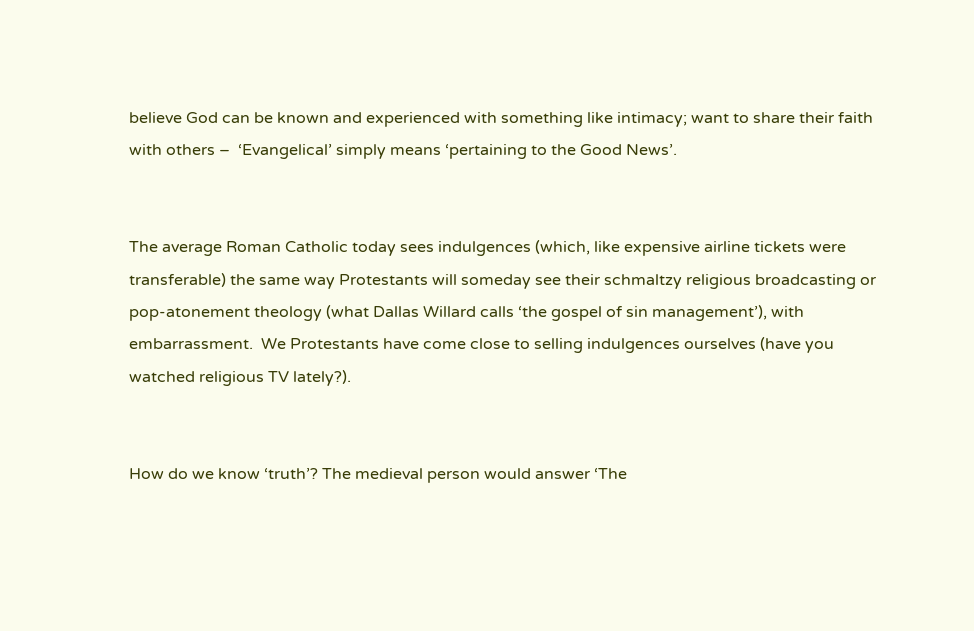believe God can be known and experienced with something like intimacy; want to share their faith with others –  ‘Evangelical’ simply means ‘pertaining to the Good News’.


The average Roman Catholic today sees indulgences (which, like expensive airline tickets were transferable) the same way Protestants will someday see their schmaltzy religious broadcasting or pop-atonement theology (what Dallas Willard calls ‘the gospel of sin management’), with embarrassment.  We Protestants have come close to selling indulgences ourselves (have you watched religious TV lately?).


How do we know ‘truth’? The medieval person would answer ‘The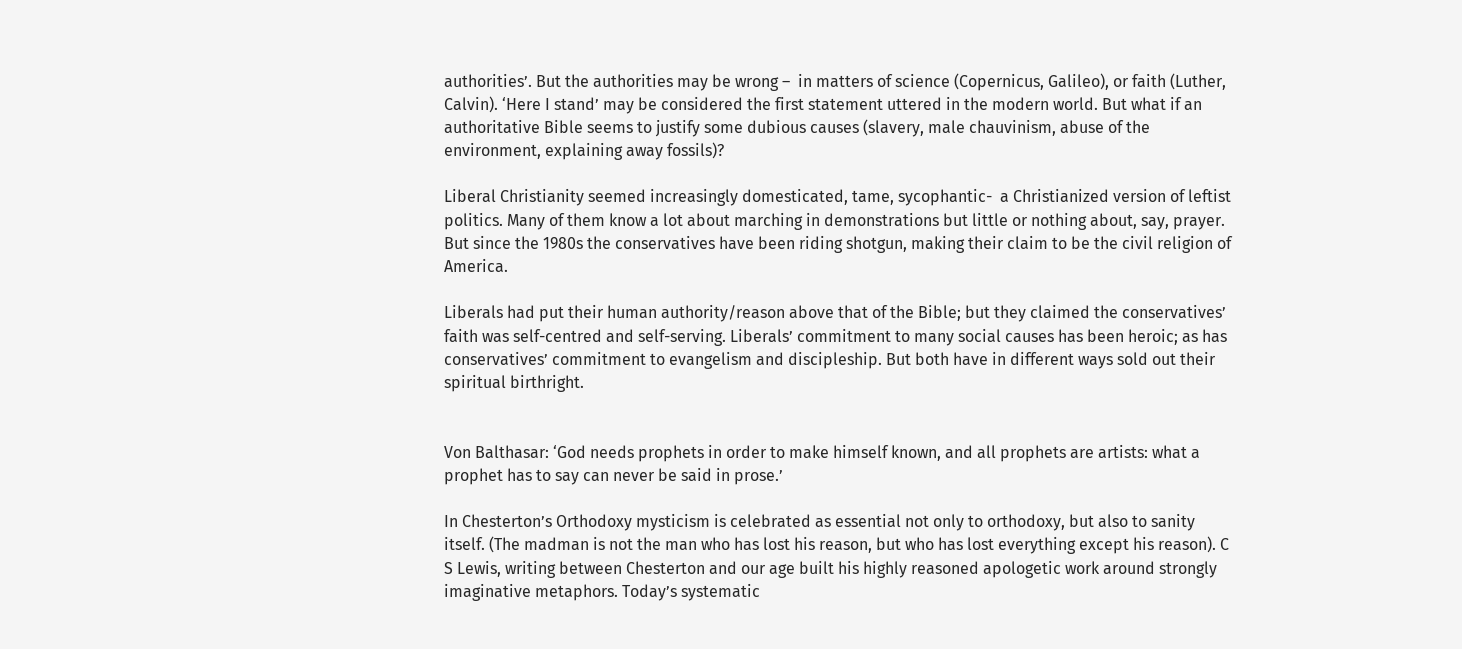authorities’. But the authorities may be wrong –  in matters of science (Copernicus, Galileo), or faith (Luther, Calvin). ‘Here I stand’ may be considered the first statement uttered in the modern world. But what if an authoritative Bible seems to justify some dubious causes (slavery, male chauvinism, abuse of the environment, explaining away fossils)?

Liberal Christianity seemed increasingly domesticated, tame, sycophantic-  a Christianized version of leftist politics. Many of them know a lot about marching in demonstrations but little or nothing about, say, prayer. But since the 1980s the conservatives have been riding shotgun, making their claim to be the civil religion of America.

Liberals had put their human authority/reason above that of the Bible; but they claimed the conservatives’ faith was self-centred and self-serving. Liberals’ commitment to many social causes has been heroic; as has conservatives’ commitment to evangelism and discipleship. But both have in different ways sold out their spiritual birthright.


Von Balthasar: ‘God needs prophets in order to make himself known, and all prophets are artists: what a prophet has to say can never be said in prose.’

In Chesterton’s Orthodoxy mysticism is celebrated as essential not only to orthodoxy, but also to sanity itself. (The madman is not the man who has lost his reason, but who has lost everything except his reason). C S Lewis, writing between Chesterton and our age built his highly reasoned apologetic work around strongly imaginative metaphors. Today’s systematic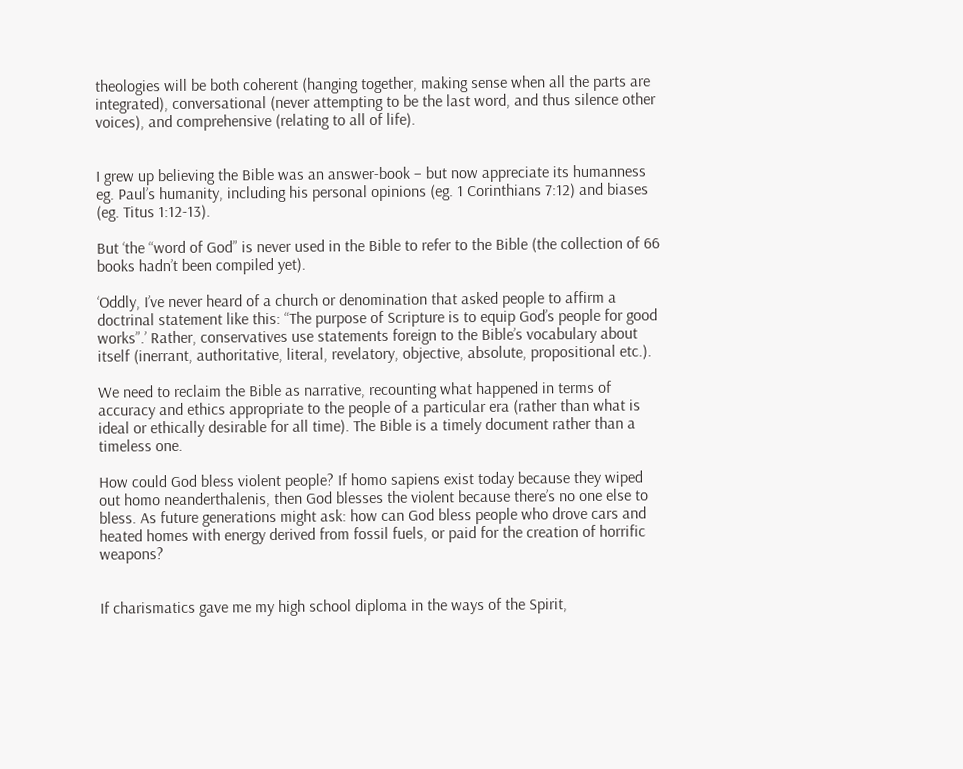theologies will be both coherent (hanging together, making sense when all the parts are integrated), conversational (never attempting to be the last word, and thus silence other voices), and comprehensive (relating to all of life).


I grew up believing the Bible was an answer-book – but now appreciate its humanness eg. Paul’s humanity, including his personal opinions (eg. 1 Corinthians 7:12) and biases (eg. Titus 1:12-13).

But ‘the “word of God” is never used in the Bible to refer to the Bible (the collection of 66 books hadn’t been compiled yet).

‘Oddly, I’ve never heard of a church or denomination that asked people to affirm a doctrinal statement like this: “The purpose of Scripture is to equip God’s people for good works”.’ Rather, conservatives use statements foreign to the Bible’s vocabulary about itself (inerrant, authoritative, literal, revelatory, objective, absolute, propositional etc.).

We need to reclaim the Bible as narrative, recounting what happened in terms of accuracy and ethics appropriate to the people of a particular era (rather than what is ideal or ethically desirable for all time). The Bible is a timely document rather than a timeless one.

How could God bless violent people? If homo sapiens exist today because they wiped out homo neanderthalenis, then God blesses the violent because there’s no one else to bless. As future generations might ask: how can God bless people who drove cars and heated homes with energy derived from fossil fuels, or paid for the creation of horrific weapons?


If charismatics gave me my high school diploma in the ways of the Spirit,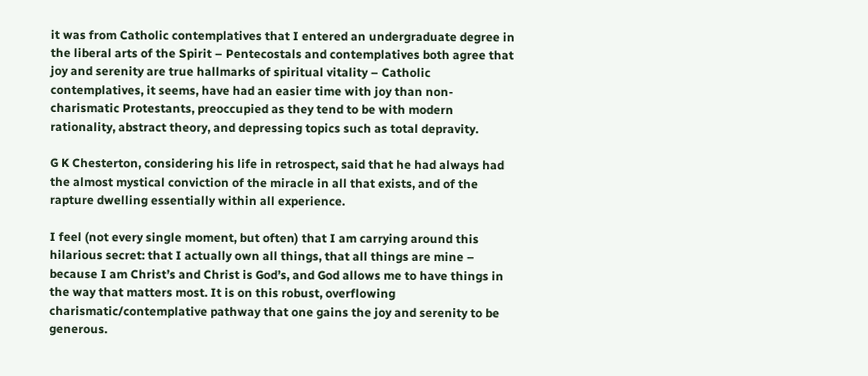it was from Catholic contemplatives that I entered an undergraduate degree in the liberal arts of the Spirit – Pentecostals and contemplatives both agree that joy and serenity are true hallmarks of spiritual vitality – Catholic contemplatives, it seems, have had an easier time with joy than non-charismatic Protestants, preoccupied as they tend to be with modern rationality, abstract theory, and depressing topics such as total depravity.

G K Chesterton, considering his life in retrospect, said that he had always had the almost mystical conviction of the miracle in all that exists, and of the rapture dwelling essentially within all experience.

I feel (not every single moment, but often) that I am carrying around this hilarious secret: that I actually own all things, that all things are mine –  because I am Christ’s and Christ is God’s, and God allows me to have things in the way that matters most. It is on this robust, overflowing charismatic/contemplative pathway that one gains the joy and serenity to be generous.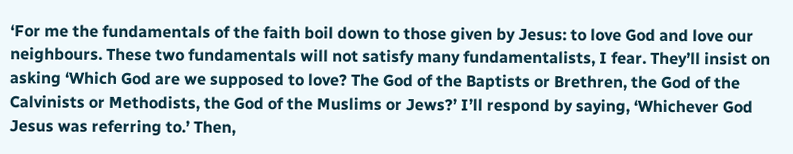‘For me the fundamentals of the faith boil down to those given by Jesus: to love God and love our neighbours. These two fundamentals will not satisfy many fundamentalists, I fear. They’ll insist on asking ‘Which God are we supposed to love? The God of the Baptists or Brethren, the God of the Calvinists or Methodists, the God of the Muslims or Jews?’ I’ll respond by saying, ‘Whichever God Jesus was referring to.’ Then,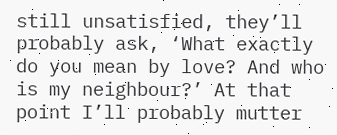still unsatisfied, they’ll probably ask, ‘What exactly do you mean by love? And who is my neighbour?’ At that point I’ll probably mutter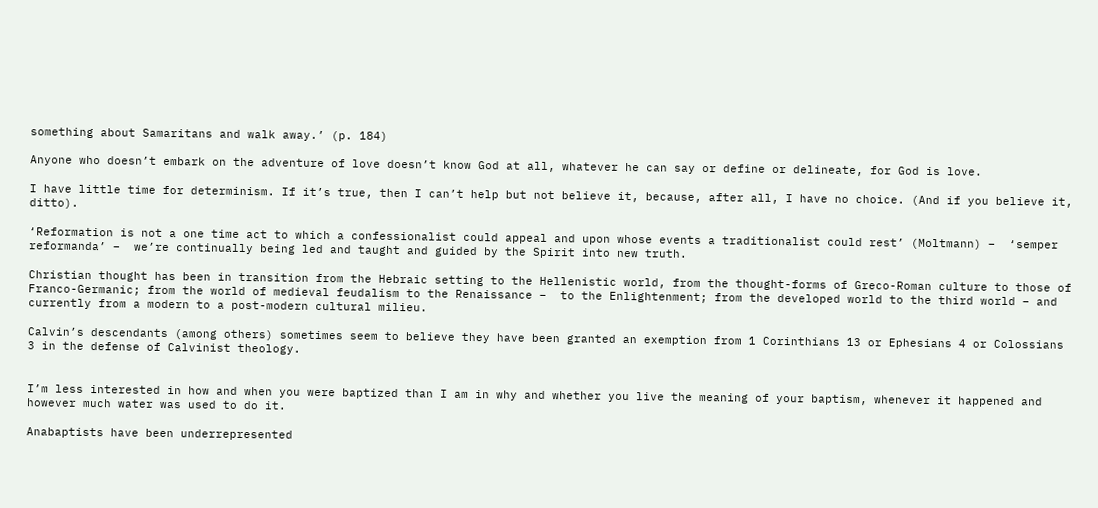something about Samaritans and walk away.’ (p. 184)

Anyone who doesn’t embark on the adventure of love doesn’t know God at all, whatever he can say or define or delineate, for God is love.

I have little time for determinism. If it’s true, then I can’t help but not believe it, because, after all, I have no choice. (And if you believe it, ditto).

‘Reformation is not a one time act to which a confessionalist could appeal and upon whose events a traditionalist could rest’ (Moltmann) –  ‘semper reformanda’ –  we’re continually being led and taught and guided by the Spirit into new truth.

Christian thought has been in transition from the Hebraic setting to the Hellenistic world, from the thought-forms of Greco-Roman culture to those of Franco-Germanic; from the world of medieval feudalism to the Renaissance –  to the Enlightenment; from the developed world to the third world – and currently from a modern to a post-modern cultural milieu.

Calvin’s descendants (among others) sometimes seem to believe they have been granted an exemption from 1 Corinthians 13 or Ephesians 4 or Colossians 3 in the defense of Calvinist theology.


I’m less interested in how and when you were baptized than I am in why and whether you live the meaning of your baptism, whenever it happened and however much water was used to do it.

Anabaptists have been underrepresented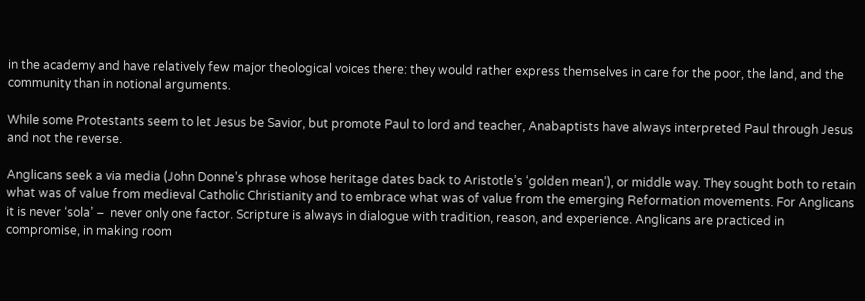in the academy and have relatively few major theological voices there: they would rather express themselves in care for the poor, the land, and the community than in notional arguments.

While some Protestants seem to let Jesus be Savior, but promote Paul to lord and teacher, Anabaptists have always interpreted Paul through Jesus and not the reverse.

Anglicans seek a via media (John Donne’s phrase whose heritage dates back to Aristotle’s ‘golden mean’), or middle way. They sought both to retain what was of value from medieval Catholic Christianity and to embrace what was of value from the emerging Reformation movements. For Anglicans it is never ‘sola’ –  never only one factor. Scripture is always in dialogue with tradition, reason, and experience. Anglicans are practiced in compromise, in making room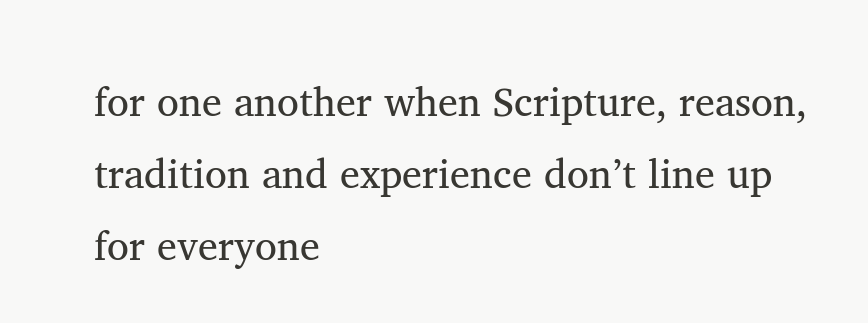for one another when Scripture, reason, tradition and experience don’t line up for everyone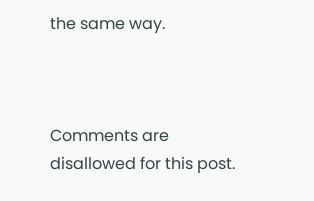the same way.



Comments are disallowed for this post.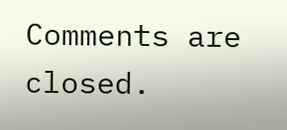Comments are closed.